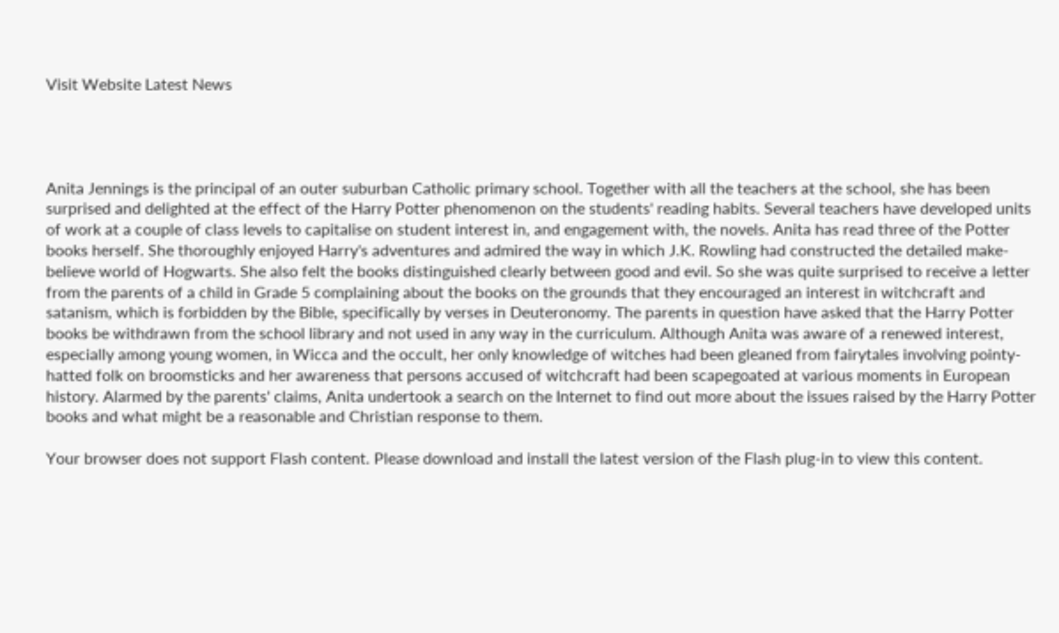Visit Website Latest News




Anita Jennings is the principal of an outer suburban Catholic primary school. Together with all the teachers at the school, she has been surprised and delighted at the effect of the Harry Potter phenomenon on the students' reading habits. Several teachers have developed units of work at a couple of class levels to capitalise on student interest in, and engagement with, the novels. Anita has read three of the Potter books herself. She thoroughly enjoyed Harry's adventures and admired the way in which J.K. Rowling had constructed the detailed make-believe world of Hogwarts. She also felt the books distinguished clearly between good and evil. So she was quite surprised to receive a letter from the parents of a child in Grade 5 complaining about the books on the grounds that they encouraged an interest in witchcraft and satanism, which is forbidden by the Bible, specifically by verses in Deuteronomy. The parents in question have asked that the Harry Potter books be withdrawn from the school library and not used in any way in the curriculum. Although Anita was aware of a renewed interest, especially among young women, in Wicca and the occult, her only knowledge of witches had been gleaned from fairytales involving pointy-hatted folk on broomsticks and her awareness that persons accused of witchcraft had been scapegoated at various moments in European history. Alarmed by the parents' claims, Anita undertook a search on the Internet to find out more about the issues raised by the Harry Potter books and what might be a reasonable and Christian response to them.

Your browser does not support Flash content. Please download and install the latest version of the Flash plug-in to view this content.